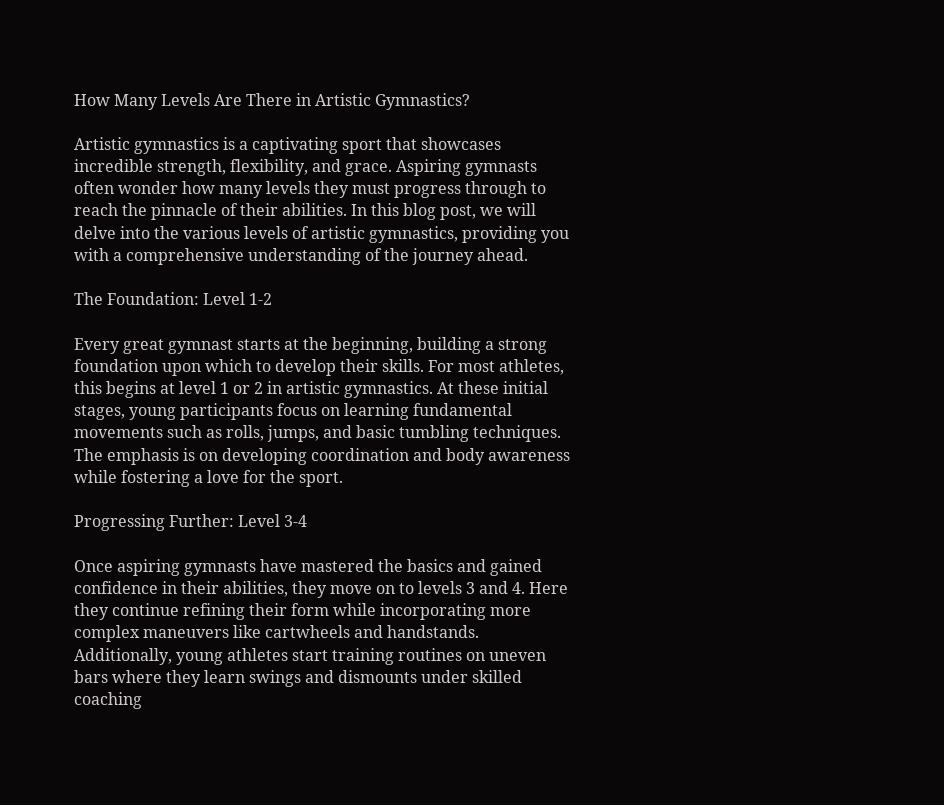How Many Levels Are There in Artistic Gymnastics?

Artistic gymnastics is a captivating sport that showcases incredible strength, flexibility, and grace. Aspiring gymnasts often wonder how many levels they must progress through to reach the pinnacle of their abilities. In this blog post, we will delve into the various levels of artistic gymnastics, providing you with a comprehensive understanding of the journey ahead.

The Foundation: Level 1-2

Every great gymnast starts at the beginning, building a strong foundation upon which to develop their skills. For most athletes, this begins at level 1 or 2 in artistic gymnastics. At these initial stages, young participants focus on learning fundamental movements such as rolls, jumps, and basic tumbling techniques. The emphasis is on developing coordination and body awareness while fostering a love for the sport.

Progressing Further: Level 3-4

Once aspiring gymnasts have mastered the basics and gained confidence in their abilities, they move on to levels 3 and 4. Here they continue refining their form while incorporating more complex maneuvers like cartwheels and handstands. Additionally, young athletes start training routines on uneven bars where they learn swings and dismounts under skilled coaching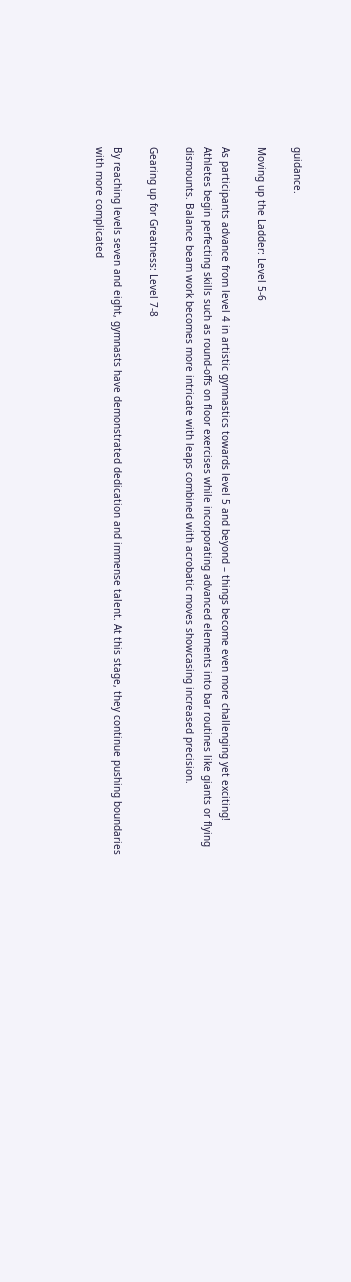guidance.

Moving up the Ladder: Level 5-6

As participants advance from level 4 in artistic gymnastics towards level 5 and beyond – things become even more challenging yet exciting! Athletes begin perfecting skills such as round-offs on floor exercises while incorporating advanced elements into bar routines like giants or flying dismounts. Balance beam work becomes more intricate with leaps combined with acrobatic moves showcasing increased precision.

Gearing up for Greatness: Level 7-8

By reaching levels seven and eight, gymnasts have demonstrated dedication and immense talent. At this stage, they continue pushing boundaries with more complicated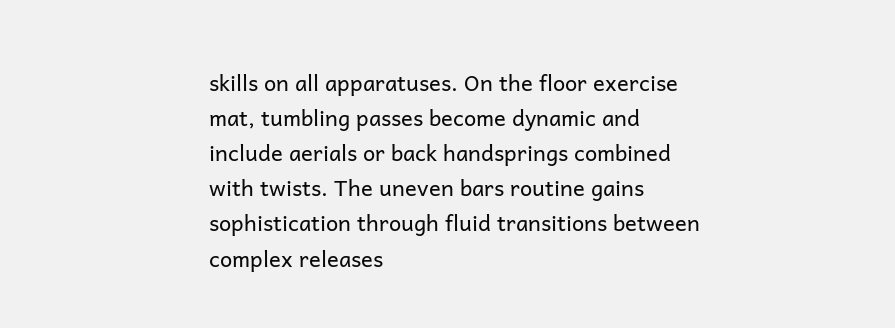skills on all apparatuses. On the floor exercise mat, tumbling passes become dynamic and include aerials or back handsprings combined with twists. The uneven bars routine gains sophistication through fluid transitions between complex releases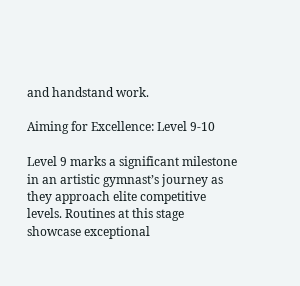and handstand work.

Aiming for Excellence: Level 9-10

Level 9 marks a significant milestone in an artistic gymnast’s journey as they approach elite competitive levels. Routines at this stage showcase exceptional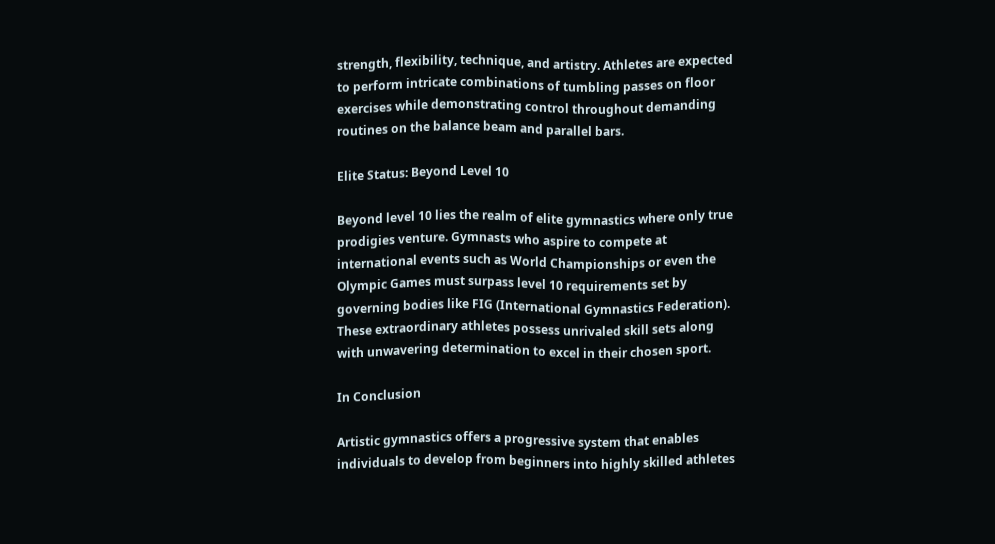strength, flexibility, technique, and artistry. Athletes are expected to perform intricate combinations of tumbling passes on floor exercises while demonstrating control throughout demanding routines on the balance beam and parallel bars.

Elite Status: Beyond Level 10

Beyond level 10 lies the realm of elite gymnastics where only true prodigies venture. Gymnasts who aspire to compete at international events such as World Championships or even the Olympic Games must surpass level 10 requirements set by governing bodies like FIG (International Gymnastics Federation). These extraordinary athletes possess unrivaled skill sets along with unwavering determination to excel in their chosen sport.

In Conclusion

Artistic gymnastics offers a progressive system that enables individuals to develop from beginners into highly skilled athletes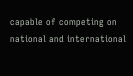capable of competing on national and international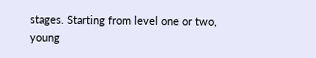stages. Starting from level one or two, young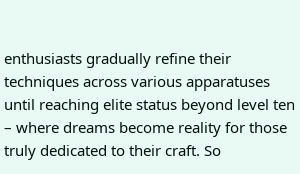enthusiasts gradually refine their techniques across various apparatuses until reaching elite status beyond level ten – where dreams become reality for those truly dedicated to their craft. So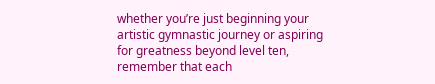whether you’re just beginning your artistic gymnastic journey or aspiring for greatness beyond level ten, remember that each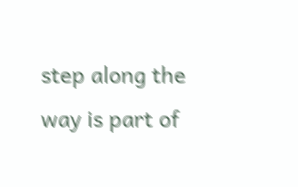step along the way is part of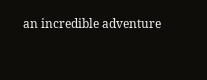an incredible adventure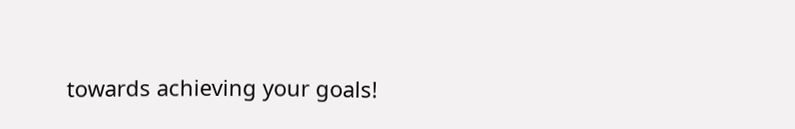towards achieving your goals!